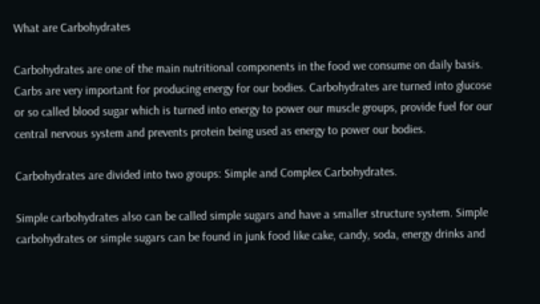What are Carbohydrates

Carbohydrates are one of the main nutritional components in the food we consume on daily basis. Carbs are very important for producing energy for our bodies. Carbohydrates are turned into glucose or so called blood sugar which is turned into energy to power our muscle groups, provide fuel for our central nervous system and prevents protein being used as energy to power our bodies.

Carbohydrates are divided into two groups: Simple and Complex Carbohydrates.

Simple carbohydrates also can be called simple sugars and have a smaller structure system. Simple carbohydrates or simple sugars can be found in junk food like cake, candy, soda, energy drinks and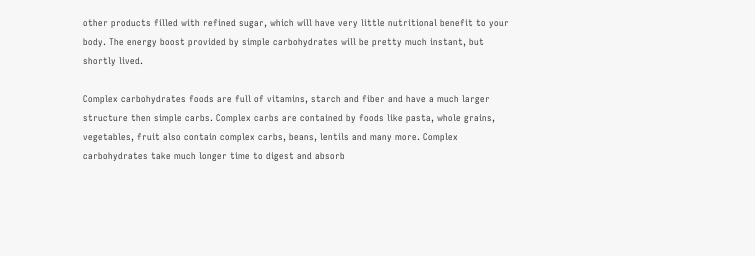other products filled with refined sugar, which will have very little nutritional benefit to your body. The energy boost provided by simple carbohydrates will be pretty much instant, but shortly lived.

Complex carbohydrates foods are full of vitamins, starch and fiber and have a much larger structure then simple carbs. Complex carbs are contained by foods like pasta, whole grains, vegetables, fruit also contain complex carbs, beans, lentils and many more. Complex carbohydrates take much longer time to digest and absorb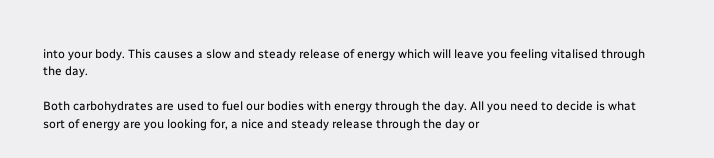into your body. This causes a slow and steady release of energy which will leave you feeling vitalised through the day.

Both carbohydrates are used to fuel our bodies with energy through the day. All you need to decide is what sort of energy are you looking for, a nice and steady release through the day or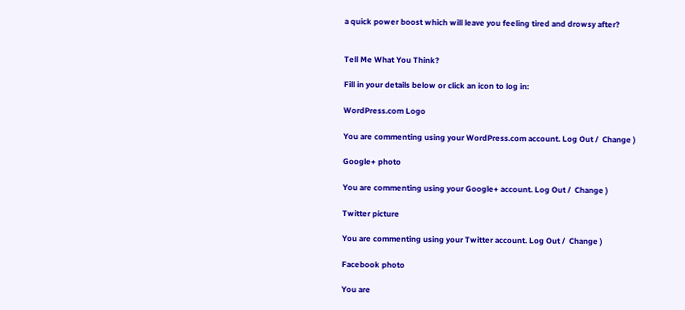a quick power boost which will leave you feeling tired and drowsy after?


Tell Me What You Think?

Fill in your details below or click an icon to log in:

WordPress.com Logo

You are commenting using your WordPress.com account. Log Out /  Change )

Google+ photo

You are commenting using your Google+ account. Log Out /  Change )

Twitter picture

You are commenting using your Twitter account. Log Out /  Change )

Facebook photo

You are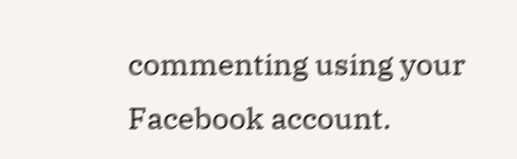commenting using your Facebook account.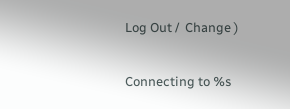Log Out /  Change )


Connecting to %s